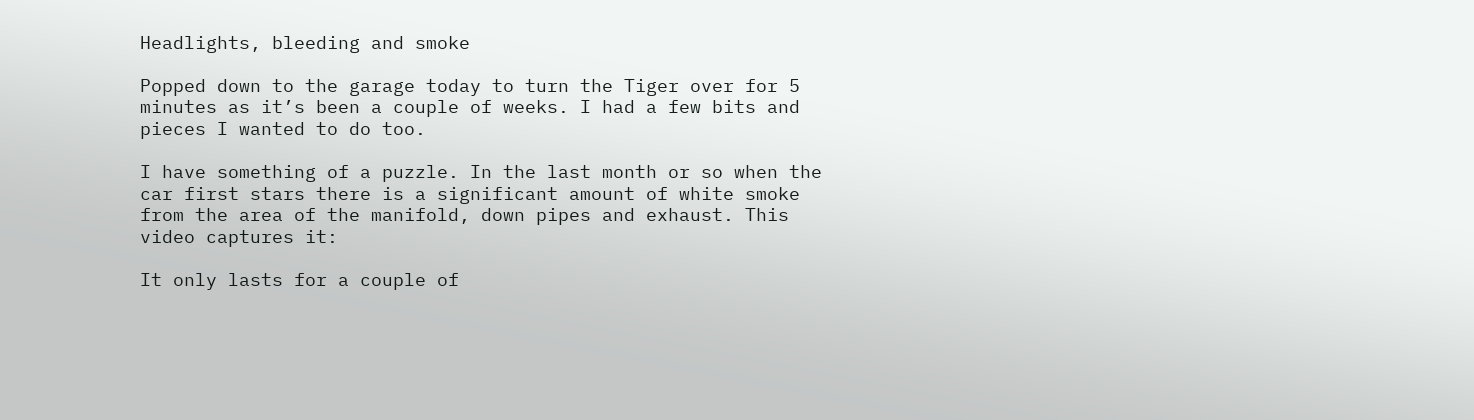Headlights, bleeding and smoke

Popped down to the garage today to turn the Tiger over for 5 minutes as it’s been a couple of weeks. I had a few bits and pieces I wanted to do too.

I have something of a puzzle. In the last month or so when the car first stars there is a significant amount of white smoke from the area of the manifold, down pipes and exhaust. This video captures it:

It only lasts for a couple of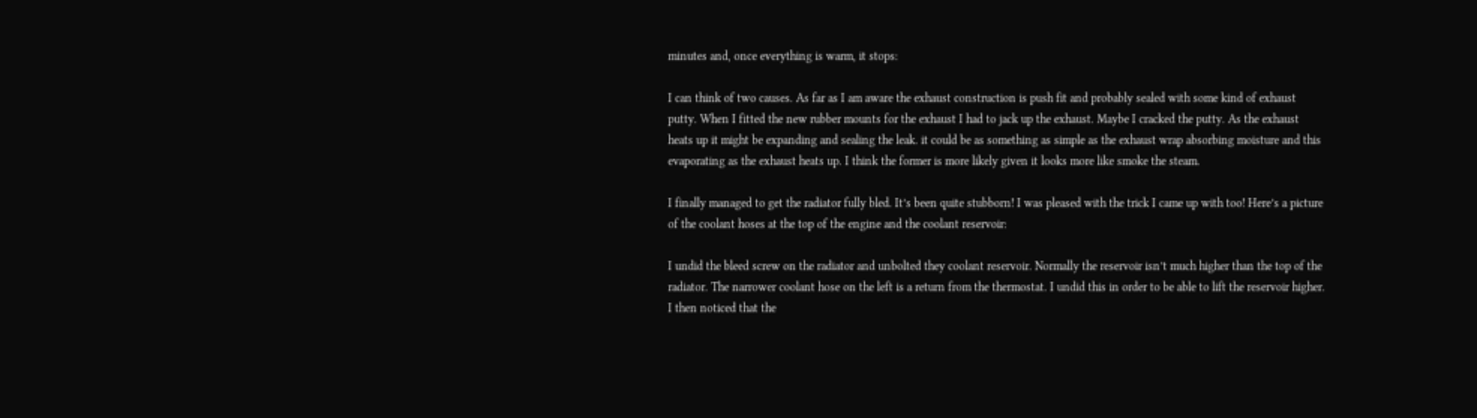minutes and, once everything is warm, it stops:

I can think of two causes. As far as I am aware the exhaust construction is push fit and probably sealed with some kind of exhaust putty. When I fitted the new rubber mounts for the exhaust I had to jack up the exhaust. Maybe I cracked the putty. As the exhaust heats up it might be expanding and sealing the leak. it could be as something as simple as the exhaust wrap absorbing moisture and this evaporating as the exhaust heats up. I think the former is more likely given it looks more like smoke the steam.

I finally managed to get the radiator fully bled. It’s been quite stubborn! I was pleased with the trick I came up with too! Here’s a picture of the coolant hoses at the top of the engine and the coolant reservoir:

I undid the bleed screw on the radiator and unbolted they coolant reservoir. Normally the reservoir isn’t much higher than the top of the radiator. The narrower coolant hose on the left is a return from the thermostat. I undid this in order to be able to lift the reservoir higher. I then noticed that the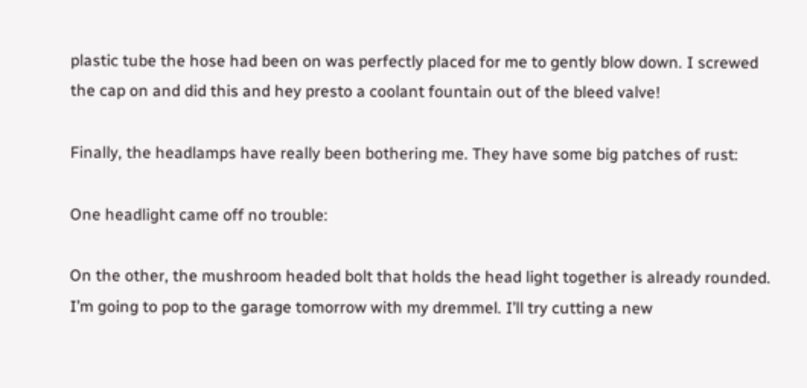plastic tube the hose had been on was perfectly placed for me to gently blow down. I screwed the cap on and did this and hey presto a coolant fountain out of the bleed valve!

Finally, the headlamps have really been bothering me. They have some big patches of rust:

One headlight came off no trouble:

On the other, the mushroom headed bolt that holds the head light together is already rounded. I’m going to pop to the garage tomorrow with my dremmel. I’ll try cutting a new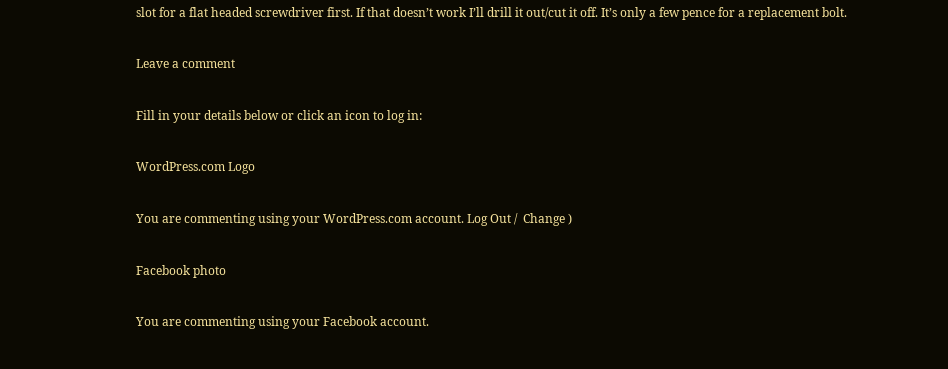slot for a flat headed screwdriver first. If that doesn’t work I’ll drill it out/cut it off. It’s only a few pence for a replacement bolt.

Leave a comment

Fill in your details below or click an icon to log in:

WordPress.com Logo

You are commenting using your WordPress.com account. Log Out /  Change )

Facebook photo

You are commenting using your Facebook account.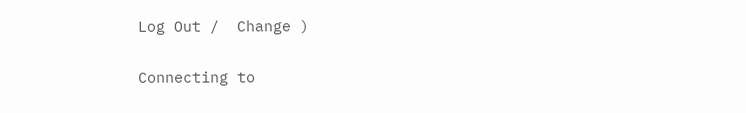Log Out /  Change )

Connecting to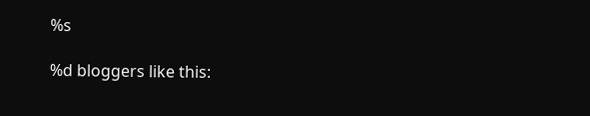%s

%d bloggers like this: